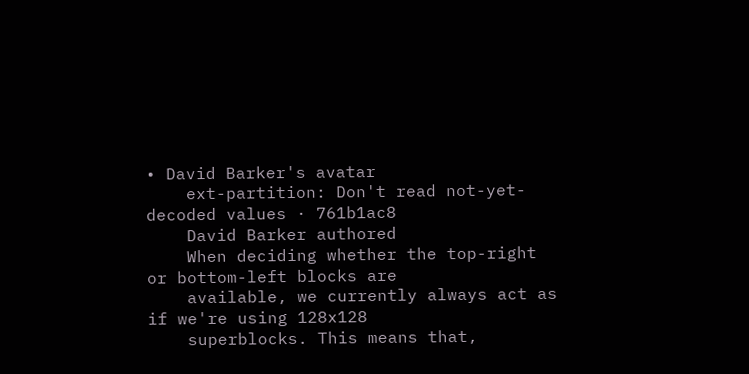• David Barker's avatar
    ext-partition: Don't read not-yet-decoded values · 761b1ac8
    David Barker authored
    When deciding whether the top-right or bottom-left blocks are
    available, we currently always act as if we're using 128x128
    superblocks. This means that,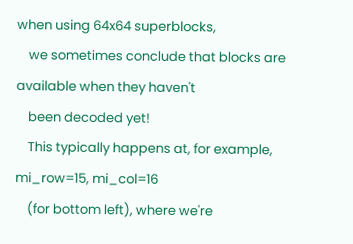when using 64x64 superblocks,
    we sometimes conclude that blocks are available when they haven't
    been decoded yet!
    This typically happens at, for example, mi_row=15, mi_col=16
    (for bottom left), where we're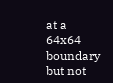at a 64x64 boundary but not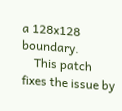a 128x128 boundary.
    This patch fixes the issue by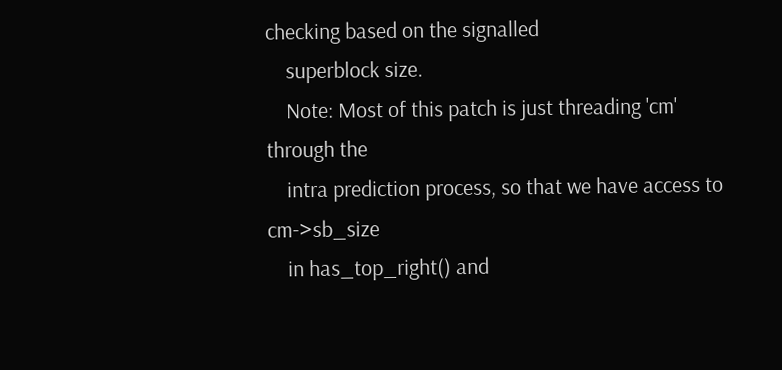checking based on the signalled
    superblock size.
    Note: Most of this patch is just threading 'cm' through the
    intra prediction process, so that we have access to cm->sb_size
    in has_top_right() and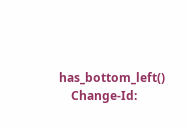has_bottom_left()
    Change-Id: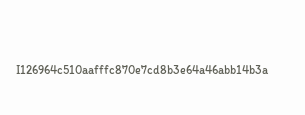I126964c510aafffc870e7cd8b3e64a46abb14b3a